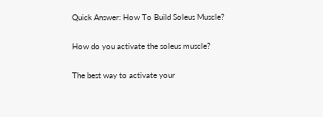Quick Answer: How To Build Soleus Muscle?

How do you activate the soleus muscle?

The best way to activate your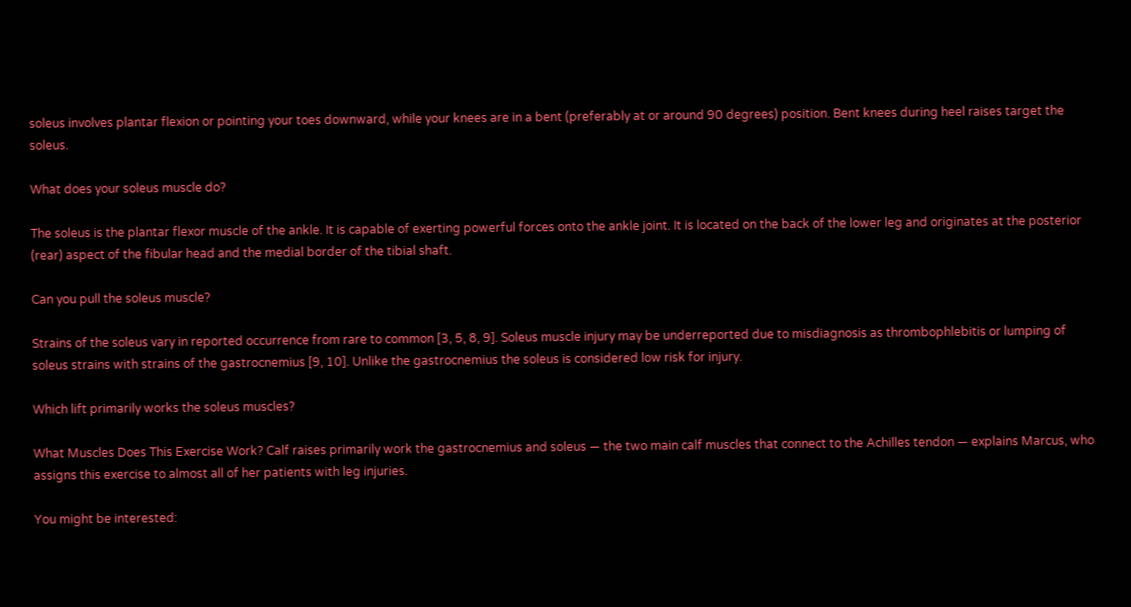soleus involves plantar flexion or pointing your toes downward, while your knees are in a bent (preferably at or around 90 degrees) position. Bent knees during heel raises target the soleus.

What does your soleus muscle do?

The soleus is the plantar flexor muscle of the ankle. It is capable of exerting powerful forces onto the ankle joint. It is located on the back of the lower leg and originates at the posterior (rear) aspect of the fibular head and the medial border of the tibial shaft.

Can you pull the soleus muscle?

Strains of the soleus vary in reported occurrence from rare to common [3, 5, 8, 9]. Soleus muscle injury may be underreported due to misdiagnosis as thrombophlebitis or lumping of soleus strains with strains of the gastrocnemius [9, 10]. Unlike the gastrocnemius the soleus is considered low risk for injury.

Which lift primarily works the soleus muscles?

What Muscles Does This Exercise Work? Calf raises primarily work the gastrocnemius and soleus — the two main calf muscles that connect to the Achilles tendon — explains Marcus, who assigns this exercise to almost all of her patients with leg injuries.

You might be interested: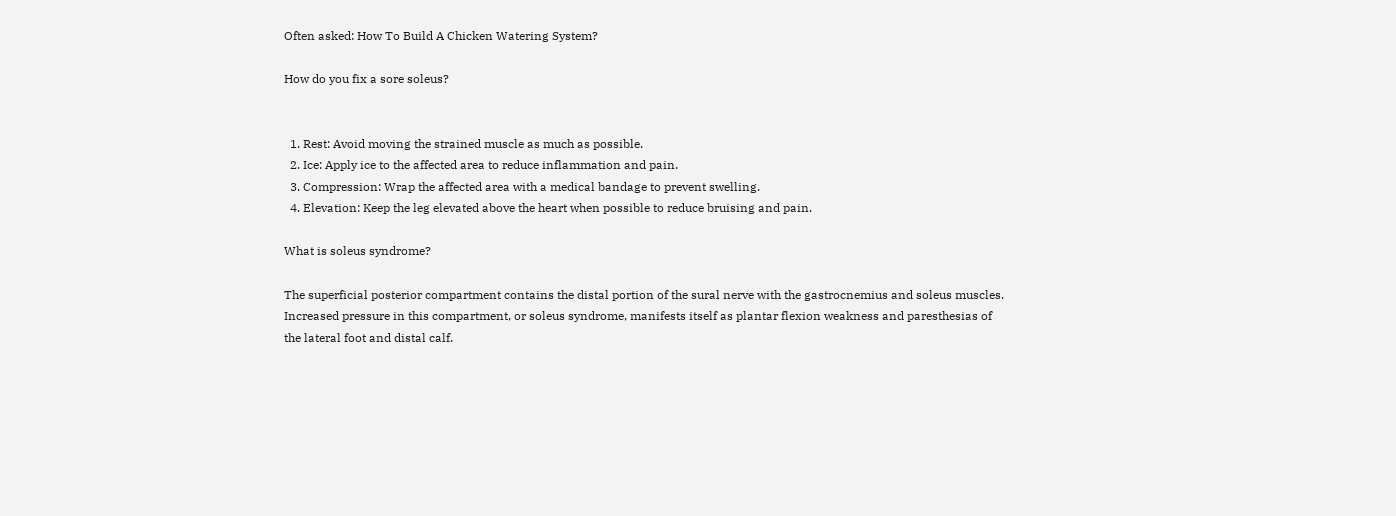Often asked: How To Build A Chicken Watering System?

How do you fix a sore soleus?


  1. Rest: Avoid moving the strained muscle as much as possible.
  2. Ice: Apply ice to the affected area to reduce inflammation and pain.
  3. Compression: Wrap the affected area with a medical bandage to prevent swelling.
  4. Elevation: Keep the leg elevated above the heart when possible to reduce bruising and pain.

What is soleus syndrome?

The superficial posterior compartment contains the distal portion of the sural nerve with the gastrocnemius and soleus muscles. Increased pressure in this compartment, or soleus syndrome, manifests itself as plantar flexion weakness and paresthesias of the lateral foot and distal calf.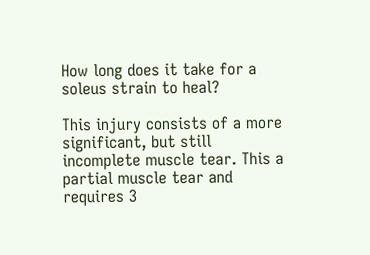How long does it take for a soleus strain to heal?

This injury consists of a more significant, but still incomplete muscle tear. This a partial muscle tear and requires 3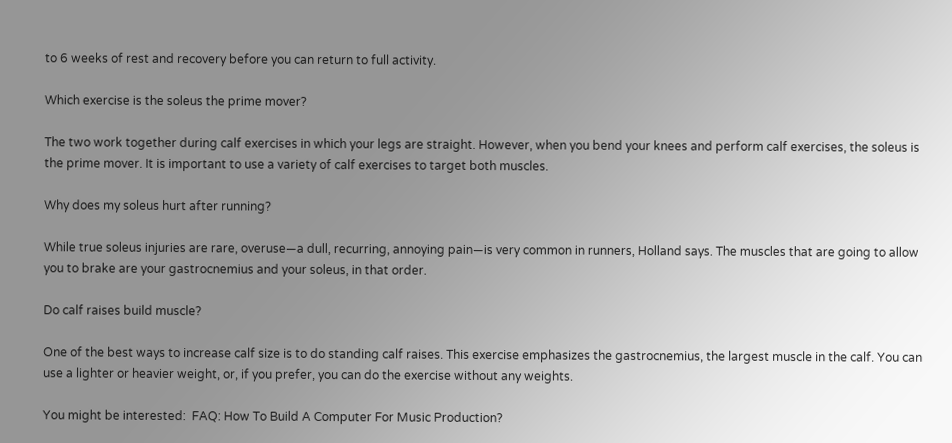to 6 weeks of rest and recovery before you can return to full activity.

Which exercise is the soleus the prime mover?

The two work together during calf exercises in which your legs are straight. However, when you bend your knees and perform calf exercises, the soleus is the prime mover. It is important to use a variety of calf exercises to target both muscles.

Why does my soleus hurt after running?

While true soleus injuries are rare, overuse—a dull, recurring, annoying pain—is very common in runners, Holland says. The muscles that are going to allow you to brake are your gastrocnemius and your soleus, in that order.

Do calf raises build muscle?

One of the best ways to increase calf size is to do standing calf raises. This exercise emphasizes the gastrocnemius, the largest muscle in the calf. You can use a lighter or heavier weight, or, if you prefer, you can do the exercise without any weights.

You might be interested:  FAQ: How To Build A Computer For Music Production?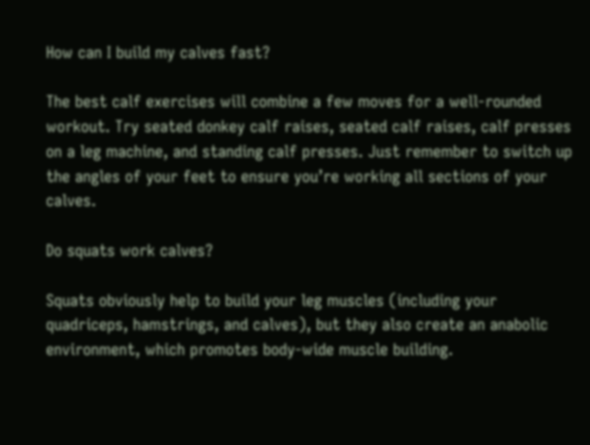How can I build my calves fast?

The best calf exercises will combine a few moves for a well-rounded workout. Try seated donkey calf raises, seated calf raises, calf presses on a leg machine, and standing calf presses. Just remember to switch up the angles of your feet to ensure you’re working all sections of your calves.

Do squats work calves?

Squats obviously help to build your leg muscles (including your quadriceps, hamstrings, and calves), but they also create an anabolic environment, which promotes body-wide muscle building.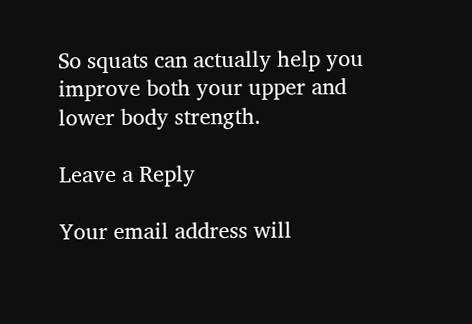So squats can actually help you improve both your upper and lower body strength.

Leave a Reply

Your email address will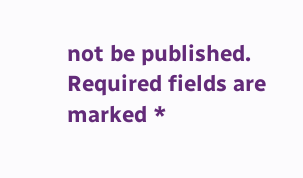not be published. Required fields are marked *